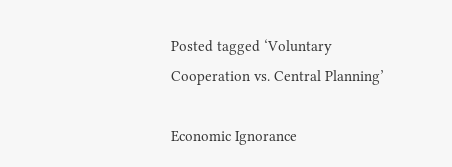Posted tagged ‘Voluntary Cooperation vs. Central Planning’

Economic Ignorance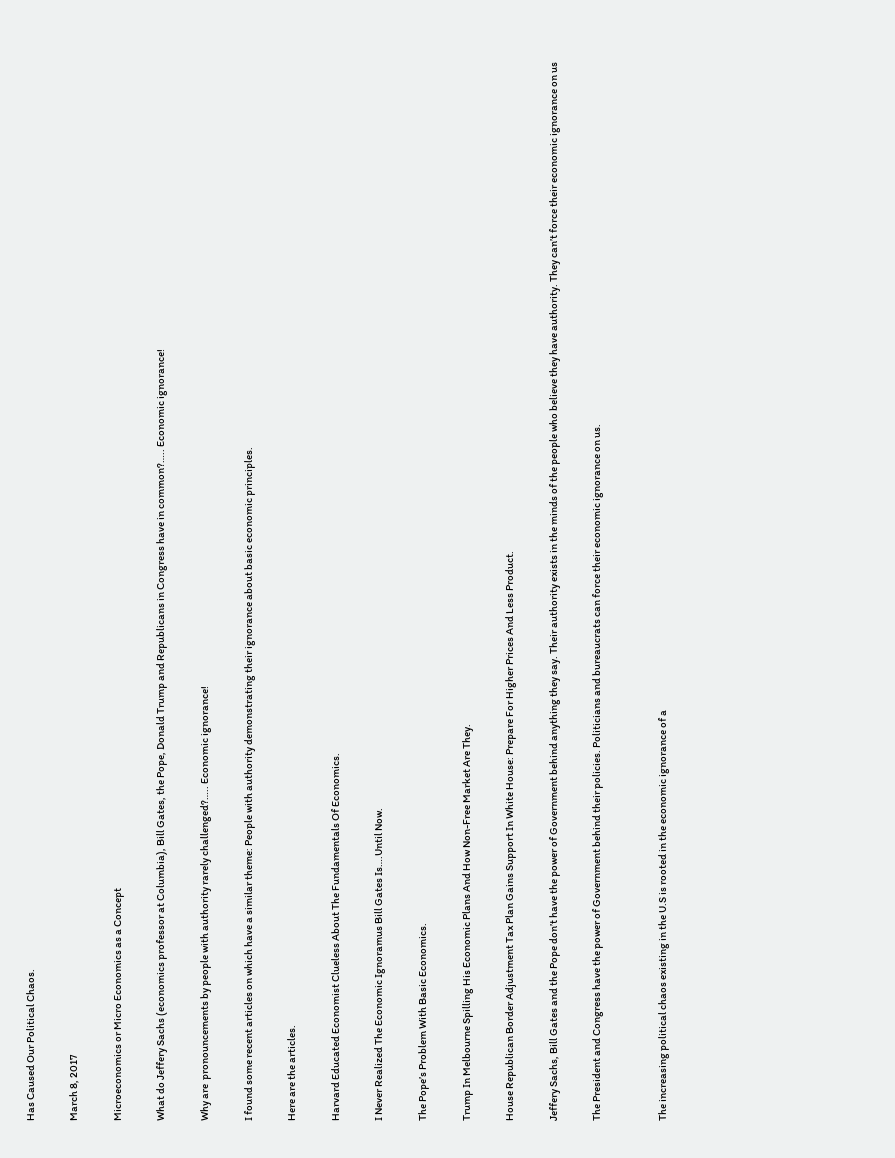Has Caused Our Political Chaos.

March 8, 2017

Microeconomics or Micro Economics as a Concept

What do Jeffery Sachs (economics professor at Columbia), Bill Gates, the Pope, Donald Trump and Republicans in Congress have in common?….. Economic ignorance!

Why are  pronouncements by people with authority rarely challenged?….. Economic ignorance!

I found some recent articles on which have a similar theme: People with authority demonstrating their ignorance about basic economic principles.

Here are the articles.

Harvard Educated Economist Clueless About The Fundamentals Of Economics.

I Never Realized The Economic Ignoramus Bill Gates Is….Until Now.

The Pope’s Problem With Basic Economics.

Trump In Melbourne Spilling His Economic Plans And How Non-Free Market Are They.

House Republican Border Adjustment Tax Plan Gains Support In White House: Prepare For Higher Prices And Less Product.

Jeffery Sachs, Bill Gates and the Pope don’t have the power of Government behind anything they say. Their authority exists in the minds of the people who believe they have authority. They can’t force their economic ignorance on us

The President and Congress have the power of Government behind their policies. Politicians and bureaucrats can force their economic ignorance on us.


The increasing political chaos existing in the U.S is rooted in the economic ignorance of a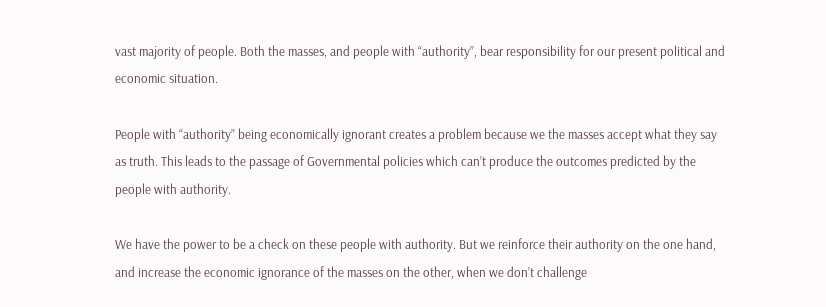vast majority of people. Both the masses, and people with “authority”, bear responsibility for our present political and economic situation.

People with “authority” being economically ignorant creates a problem because we the masses accept what they say as truth. This leads to the passage of Governmental policies which can’t produce the outcomes predicted by the people with authority.

We have the power to be a check on these people with authority. But we reinforce their authority on the one hand, and increase the economic ignorance of the masses on the other, when we don’t challenge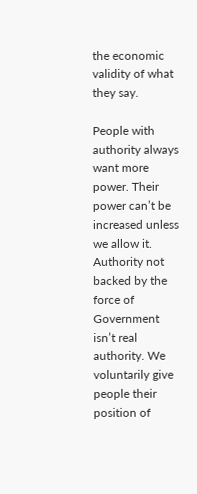the economic validity of what they say.

People with authority always want more power. Their power can’t be increased unless we allow it. Authority not backed by the force of Government isn’t real authority. We voluntarily give people their position of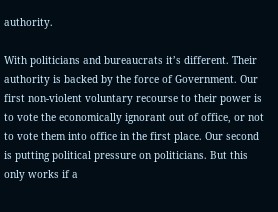authority.

With politicians and bureaucrats it’s different. Their authority is backed by the force of Government. Our first non-violent voluntary recourse to their power is to vote the economically ignorant out of office, or not to vote them into office in the first place. Our second is putting political pressure on politicians. But this only works if a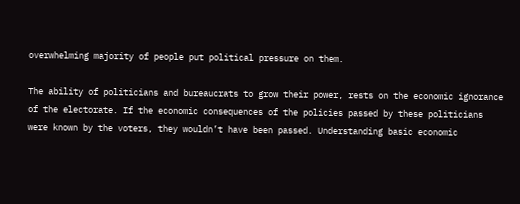overwhelming majority of people put political pressure on them.

The ability of politicians and bureaucrats to grow their power, rests on the economic ignorance of the electorate. If the economic consequences of the policies passed by these politicians were known by the voters, they wouldn’t have been passed. Understanding basic economic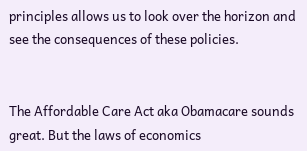principles allows us to look over the horizon and see the consequences of these policies.


The Affordable Care Act aka Obamacare sounds great. But the laws of economics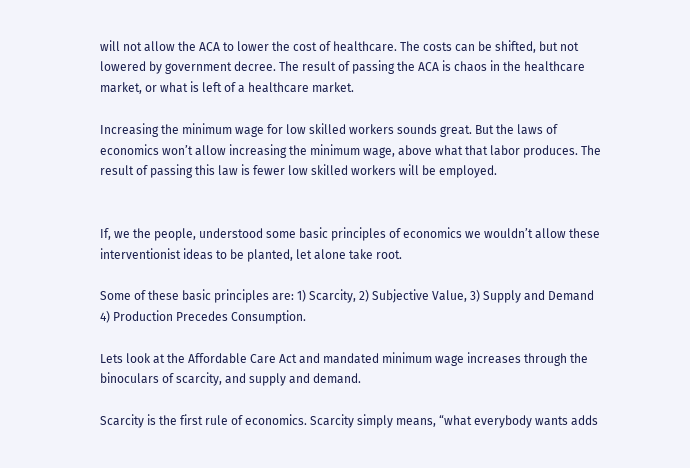will not allow the ACA to lower the cost of healthcare. The costs can be shifted, but not lowered by government decree. The result of passing the ACA is chaos in the healthcare market, or what is left of a healthcare market.

Increasing the minimum wage for low skilled workers sounds great. But the laws of economics won’t allow increasing the minimum wage, above what that labor produces. The result of passing this law is fewer low skilled workers will be employed.


If, we the people, understood some basic principles of economics we wouldn’t allow these interventionist ideas to be planted, let alone take root.

Some of these basic principles are: 1) Scarcity, 2) Subjective Value, 3) Supply and Demand 4) Production Precedes Consumption.

Lets look at the Affordable Care Act and mandated minimum wage increases through the binoculars of scarcity, and supply and demand.

Scarcity is the first rule of economics. Scarcity simply means, “what everybody wants adds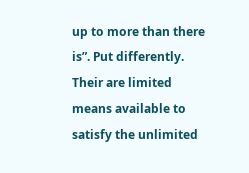up to more than there is”. Put differently. Their are limited means available to satisfy the unlimited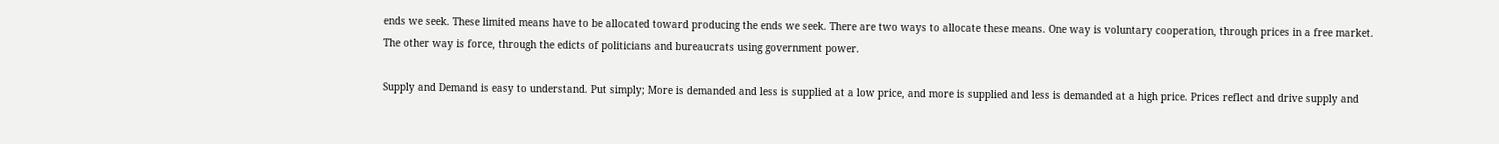ends we seek. These limited means have to be allocated toward producing the ends we seek. There are two ways to allocate these means. One way is voluntary cooperation, through prices in a free market. The other way is force, through the edicts of politicians and bureaucrats using government power.

Supply and Demand is easy to understand. Put simply; More is demanded and less is supplied at a low price, and more is supplied and less is demanded at a high price. Prices reflect and drive supply and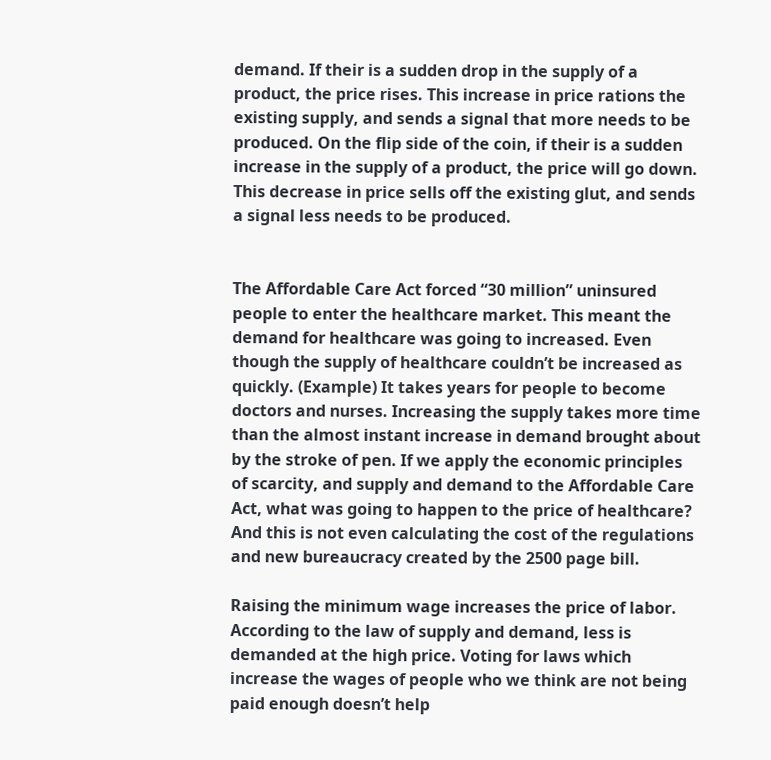demand. If their is a sudden drop in the supply of a product, the price rises. This increase in price rations the existing supply, and sends a signal that more needs to be produced. On the flip side of the coin, if their is a sudden increase in the supply of a product, the price will go down. This decrease in price sells off the existing glut, and sends a signal less needs to be produced.


The Affordable Care Act forced “30 million” uninsured people to enter the healthcare market. This meant the demand for healthcare was going to increased. Even though the supply of healthcare couldn’t be increased as quickly. (Example) It takes years for people to become doctors and nurses. Increasing the supply takes more time than the almost instant increase in demand brought about by the stroke of pen. If we apply the economic principles of scarcity, and supply and demand to the Affordable Care Act, what was going to happen to the price of healthcare? And this is not even calculating the cost of the regulations and new bureaucracy created by the 2500 page bill.

Raising the minimum wage increases the price of labor. According to the law of supply and demand, less is demanded at the high price. Voting for laws which increase the wages of people who we think are not being paid enough doesn’t help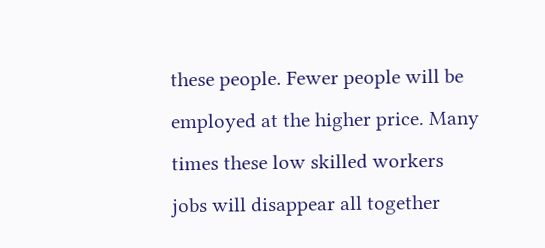these people. Fewer people will be employed at the higher price. Many times these low skilled workers jobs will disappear all together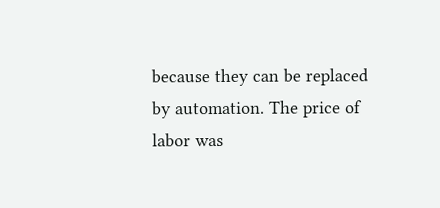because they can be replaced by automation. The price of labor was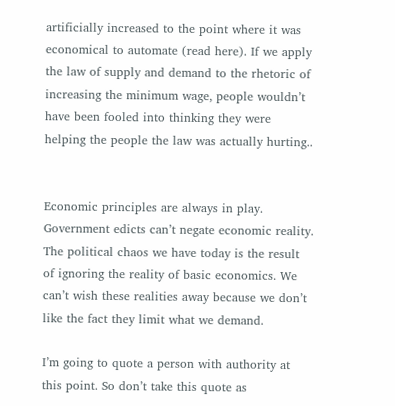artificially increased to the point where it was economical to automate (read here). If we apply the law of supply and demand to the rhetoric of increasing the minimum wage, people wouldn’t have been fooled into thinking they were helping the people the law was actually hurting..


Economic principles are always in play. Government edicts can’t negate economic reality. The political chaos we have today is the result of ignoring the reality of basic economics. We can’t wish these realities away because we don’t like the fact they limit what we demand.

I’m going to quote a person with authority at this point. So don’t take this quote as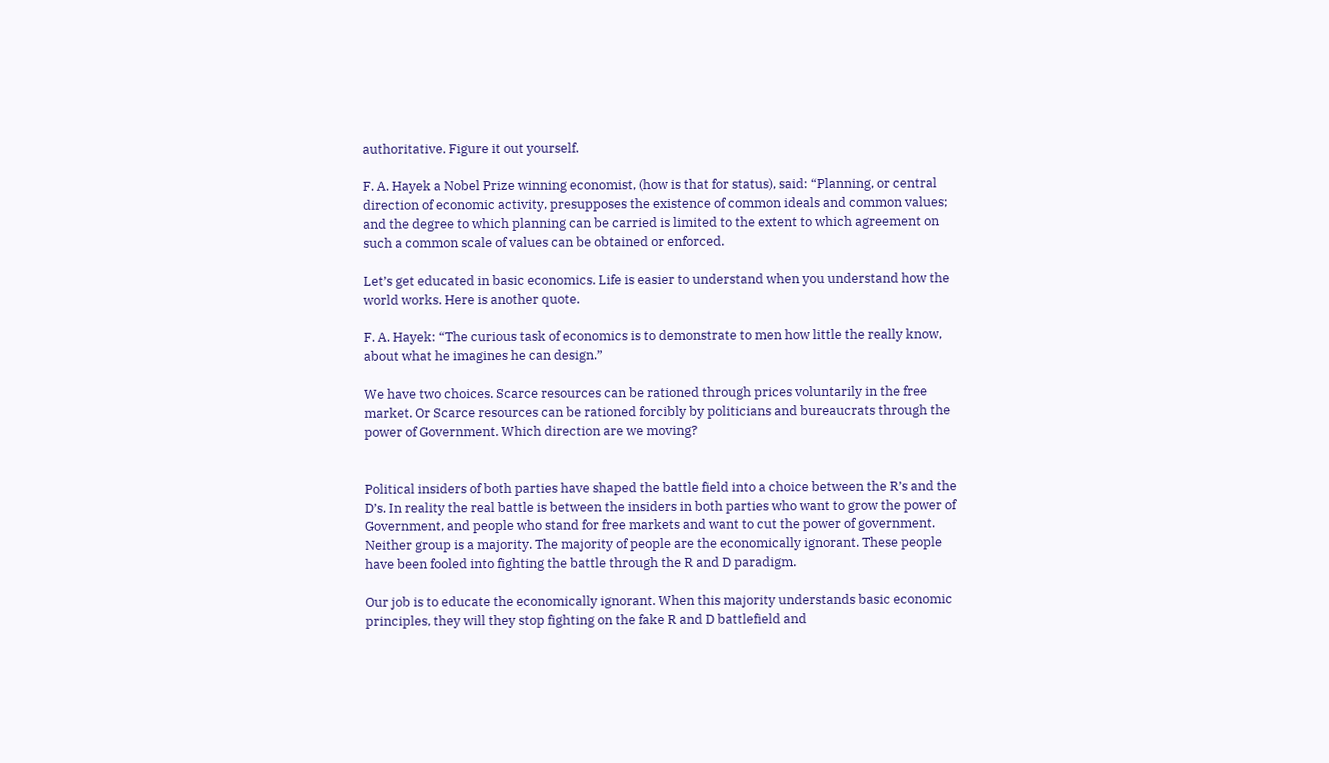authoritative. Figure it out yourself.

F. A. Hayek a Nobel Prize winning economist, (how is that for status), said: “Planning, or central direction of economic activity, presupposes the existence of common ideals and common values; and the degree to which planning can be carried is limited to the extent to which agreement on such a common scale of values can be obtained or enforced.

Let’s get educated in basic economics. Life is easier to understand when you understand how the world works. Here is another quote.

F. A. Hayek: “The curious task of economics is to demonstrate to men how little the really know, about what he imagines he can design.”

We have two choices. Scarce resources can be rationed through prices voluntarily in the free market. Or Scarce resources can be rationed forcibly by politicians and bureaucrats through the power of Government. Which direction are we moving?


Political insiders of both parties have shaped the battle field into a choice between the R’s and the D’s. In reality the real battle is between the insiders in both parties who want to grow the power of Government, and people who stand for free markets and want to cut the power of government. Neither group is a majority. The majority of people are the economically ignorant. These people have been fooled into fighting the battle through the R and D paradigm.

Our job is to educate the economically ignorant. When this majority understands basic economic principles, they will they stop fighting on the fake R and D battlefield and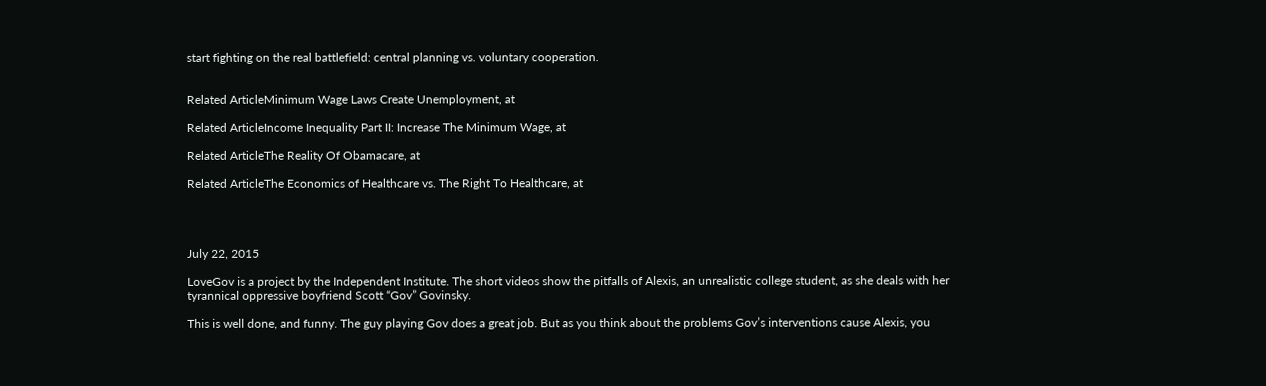start fighting on the real battlefield: central planning vs. voluntary cooperation.


Related ArticleMinimum Wage Laws Create Unemployment, at

Related ArticleIncome Inequality Part II: Increase The Minimum Wage, at

Related ArticleThe Reality Of Obamacare, at

Related ArticleThe Economics of Healthcare vs. The Right To Healthcare, at




July 22, 2015

LoveGov is a project by the Independent Institute. The short videos show the pitfalls of Alexis, an unrealistic college student, as she deals with her tyrannical oppressive boyfriend Scott “Gov” Govinsky.

This is well done, and funny. The guy playing Gov does a great job. But as you think about the problems Gov’s interventions cause Alexis, you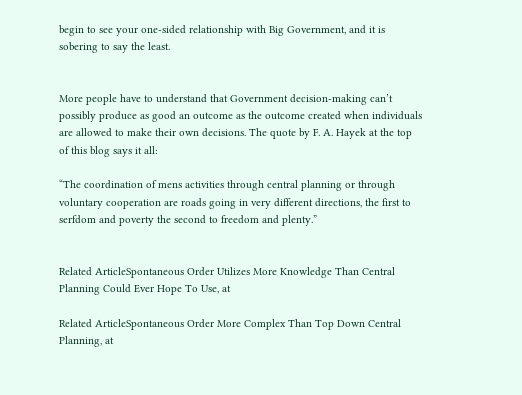begin to see your one-sided relationship with Big Government, and it is sobering to say the least.


More people have to understand that Government decision-making can’t possibly produce as good an outcome as the outcome created when individuals are allowed to make their own decisions. The quote by F. A. Hayek at the top of this blog says it all:

“The coordination of mens activities through central planning or through voluntary cooperation are roads going in very different directions, the first to serfdom and poverty the second to freedom and plenty.”


Related ArticleSpontaneous Order Utilizes More Knowledge Than Central Planning Could Ever Hope To Use, at

Related ArticleSpontaneous Order More Complex Than Top Down Central Planning, at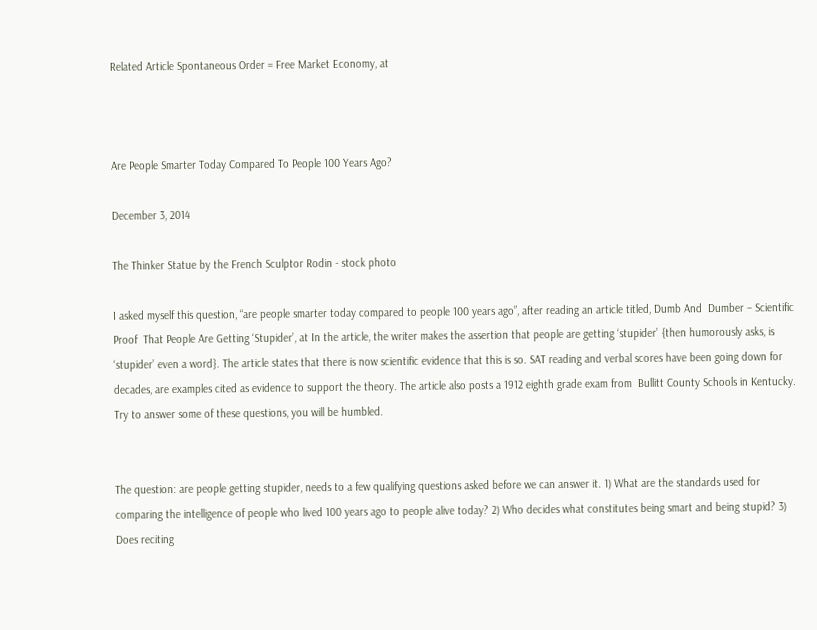Related Article Spontaneous Order = Free Market Economy, at



Are People Smarter Today Compared To People 100 Years Ago?

December 3, 2014

The Thinker Statue by the French Sculptor Rodin - stock photo

I asked myself this question, “are people smarter today compared to people 100 years ago”, after reading an article titled, Dumb And  Dumber – Scientific Proof  That People Are Getting ‘Stupider’, at In the article, the writer makes the assertion that people are getting ‘stupider’ {then humorously asks, is ‘stupider’ even a word}. The article states that there is now scientific evidence that this is so. SAT reading and verbal scores have been going down for decades, are examples cited as evidence to support the theory. The article also posts a 1912 eighth grade exam from  Bullitt County Schools in Kentucky. Try to answer some of these questions, you will be humbled.


The question: are people getting stupider, needs to a few qualifying questions asked before we can answer it. 1) What are the standards used for comparing the intelligence of people who lived 100 years ago to people alive today? 2) Who decides what constitutes being smart and being stupid? 3) Does reciting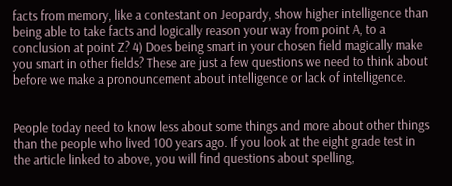facts from memory, like a contestant on Jeopardy, show higher intelligence than being able to take facts and logically reason your way from point A, to a conclusion at point Z? 4) Does being smart in your chosen field magically make you smart in other fields? These are just a few questions we need to think about before we make a pronouncement about intelligence or lack of intelligence.


People today need to know less about some things and more about other things than the people who lived 100 years ago. If you look at the eight grade test in the article linked to above, you will find questions about spelling,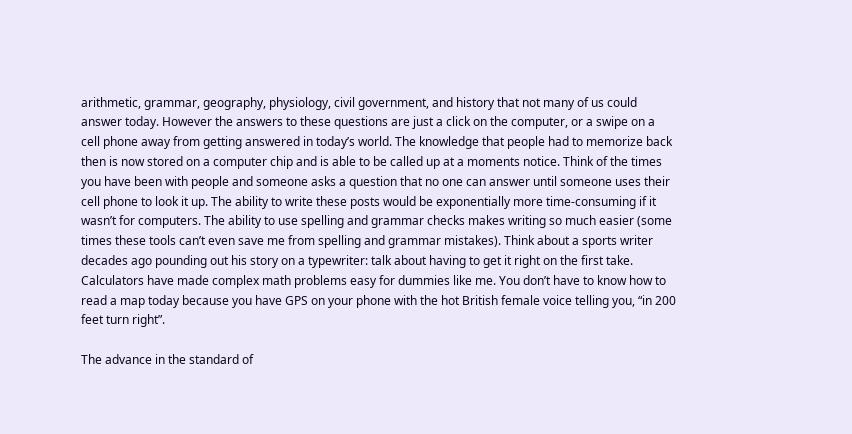arithmetic, grammar, geography, physiology, civil government, and history that not many of us could answer today. However the answers to these questions are just a click on the computer, or a swipe on a cell phone away from getting answered in today’s world. The knowledge that people had to memorize back then is now stored on a computer chip and is able to be called up at a moments notice. Think of the times you have been with people and someone asks a question that no one can answer until someone uses their cell phone to look it up. The ability to write these posts would be exponentially more time-consuming if it wasn’t for computers. The ability to use spelling and grammar checks makes writing so much easier (some times these tools can’t even save me from spelling and grammar mistakes). Think about a sports writer decades ago pounding out his story on a typewriter: talk about having to get it right on the first take. Calculators have made complex math problems easy for dummies like me. You don’t have to know how to read a map today because you have GPS on your phone with the hot British female voice telling you, “in 200 feet turn right”.

The advance in the standard of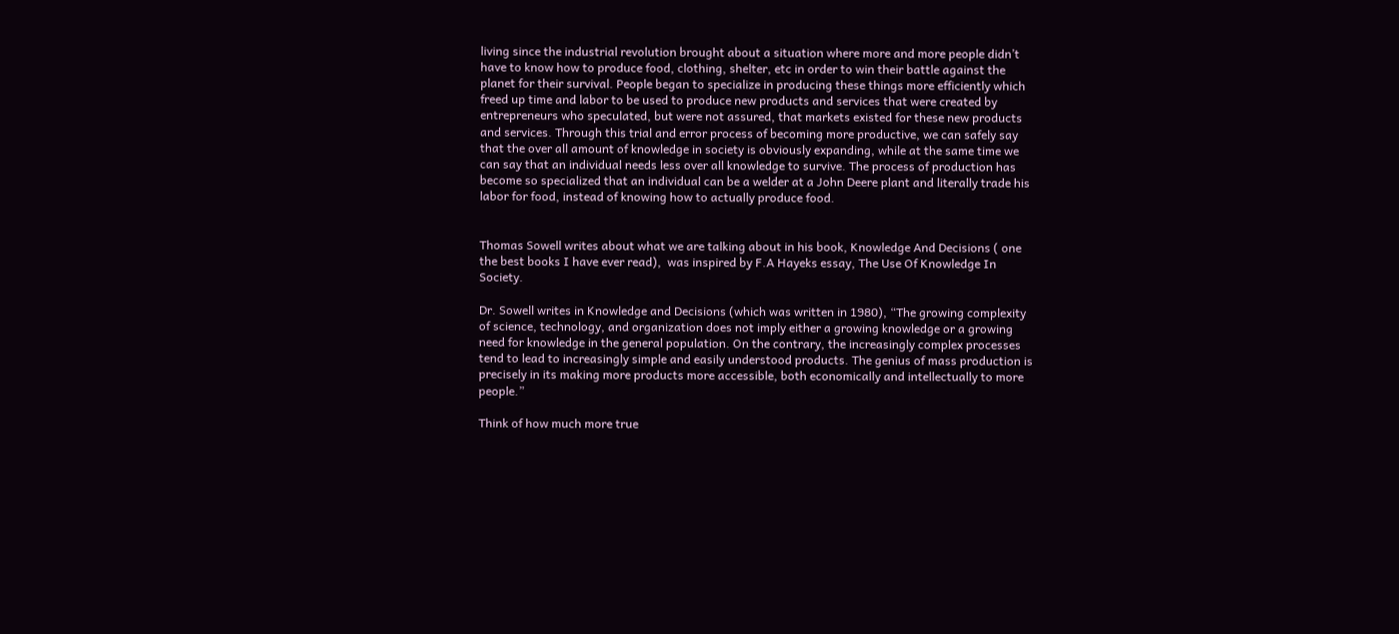living since the industrial revolution brought about a situation where more and more people didn’t have to know how to produce food, clothing, shelter, etc in order to win their battle against the planet for their survival. People began to specialize in producing these things more efficiently which freed up time and labor to be used to produce new products and services that were created by entrepreneurs who speculated, but were not assured, that markets existed for these new products and services. Through this trial and error process of becoming more productive, we can safely say that the over all amount of knowledge in society is obviously expanding, while at the same time we can say that an individual needs less over all knowledge to survive. The process of production has become so specialized that an individual can be a welder at a John Deere plant and literally trade his labor for food, instead of knowing how to actually produce food.


Thomas Sowell writes about what we are talking about in his book, Knowledge And Decisions ( one the best books I have ever read),  was inspired by F.A Hayeks essay, The Use Of Knowledge In Society.

Dr. Sowell writes in Knowledge and Decisions (which was written in 1980), “The growing complexity of science, technology, and organization does not imply either a growing knowledge or a growing need for knowledge in the general population. On the contrary, the increasingly complex processes tend to lead to increasingly simple and easily understood products. The genius of mass production is precisely in its making more products more accessible, both economically and intellectually to more people.”

Think of how much more true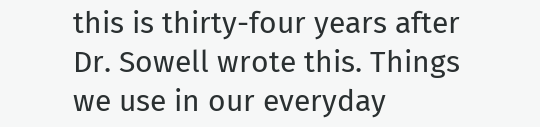this is thirty-four years after Dr. Sowell wrote this. Things we use in our everyday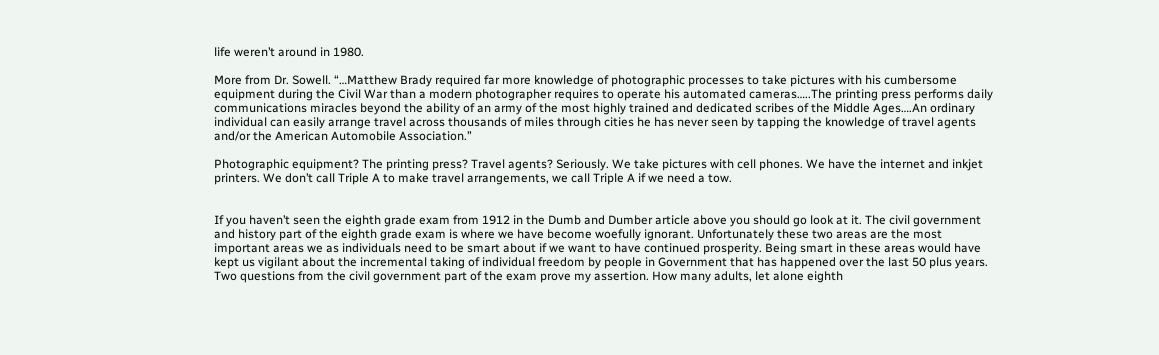life weren’t around in 1980.

More from Dr. Sowell. “…Matthew Brady required far more knowledge of photographic processes to take pictures with his cumbersome equipment during the Civil War than a modern photographer requires to operate his automated cameras…..The printing press performs daily communications miracles beyond the ability of an army of the most highly trained and dedicated scribes of the Middle Ages….An ordinary individual can easily arrange travel across thousands of miles through cities he has never seen by tapping the knowledge of travel agents and/or the American Automobile Association.”

Photographic equipment? The printing press? Travel agents? Seriously. We take pictures with cell phones. We have the internet and inkjet printers. We don’t call Triple A to make travel arrangements, we call Triple A if we need a tow.


If you haven’t seen the eighth grade exam from 1912 in the Dumb and Dumber article above you should go look at it. The civil government and history part of the eighth grade exam is where we have become woefully ignorant. Unfortunately these two areas are the most important areas we as individuals need to be smart about if we want to have continued prosperity. Being smart in these areas would have kept us vigilant about the incremental taking of individual freedom by people in Government that has happened over the last 50 plus years. Two questions from the civil government part of the exam prove my assertion. How many adults, let alone eighth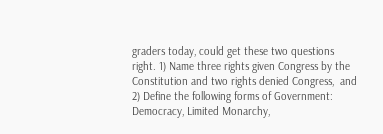graders today, could get these two questions right. 1) Name three rights given Congress by the Constitution and two rights denied Congress,  and 2) Define the following forms of Government: Democracy, Limited Monarchy,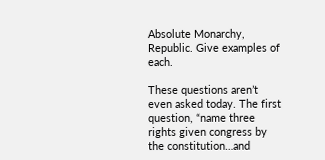Absolute Monarchy, Republic. Give examples of each.

These questions aren’t even asked today. The first question, “name three rights given congress by the constitution…and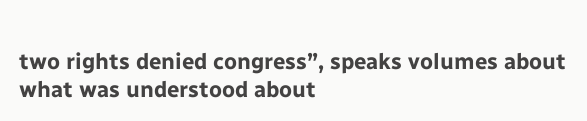two rights denied congress”, speaks volumes about what was understood about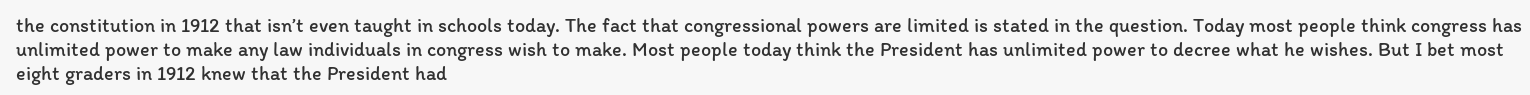the constitution in 1912 that isn’t even taught in schools today. The fact that congressional powers are limited is stated in the question. Today most people think congress has unlimited power to make any law individuals in congress wish to make. Most people today think the President has unlimited power to decree what he wishes. But I bet most eight graders in 1912 knew that the President had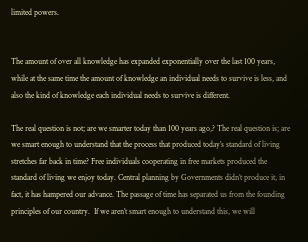limited powers.


The amount of over all knowledge has expanded exponentially over the last 100 years, while at the same time the amount of knowledge an individual needs to survive is less, and also the kind of knowledge each individual needs to survive is different.

The real question is not; are we smarter today than 100 years ago,? The real question is; are we smart enough to understand that the process that produced today’s standard of living stretches far back in time? Free individuals cooperating in free markets produced the standard of living we enjoy today. Central planning by Governments didn’t produce it, in fact, it has hampered our advance. The passage of time has separated us from the founding principles of our country.  If we aren’t smart enough to understand this, we will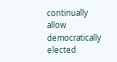continually allow democratically elected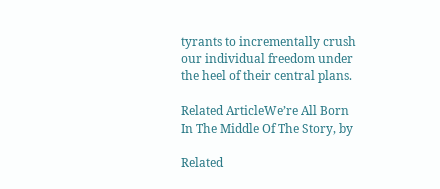tyrants to incrementally crush our individual freedom under the heel of their central plans.

Related ArticleWe’re All Born In The Middle Of The Story, by

Related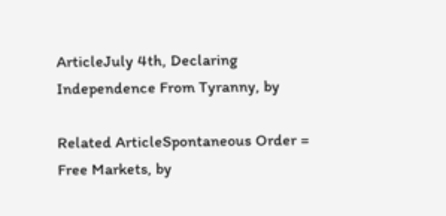ArticleJuly 4th, Declaring Independence From Tyranny, by

Related ArticleSpontaneous Order = Free Markets, by